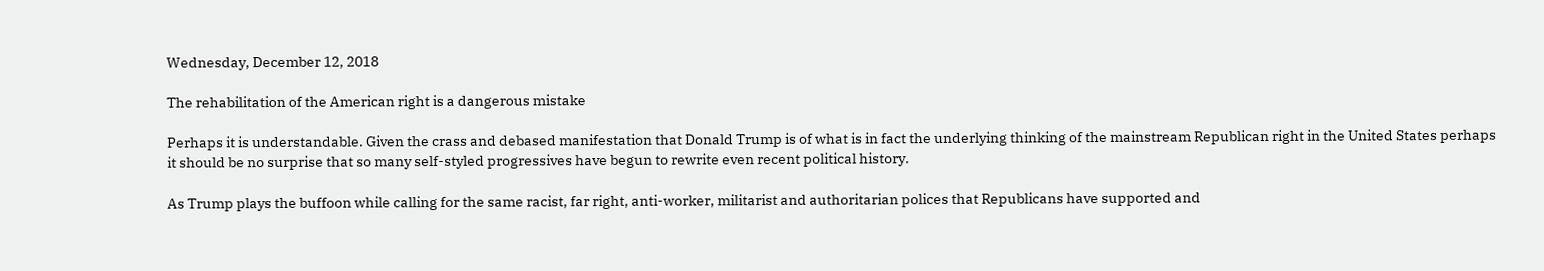Wednesday, December 12, 2018

The rehabilitation of the American right is a dangerous mistake

Perhaps it is understandable. Given the crass and debased manifestation that Donald Trump is of what is in fact the underlying thinking of the mainstream Republican right in the United States perhaps it should be no surprise that so many self-styled progressives have begun to rewrite even recent political history.

As Trump plays the buffoon while calling for the same racist, far right, anti-worker, militarist and authoritarian polices that Republicans have supported and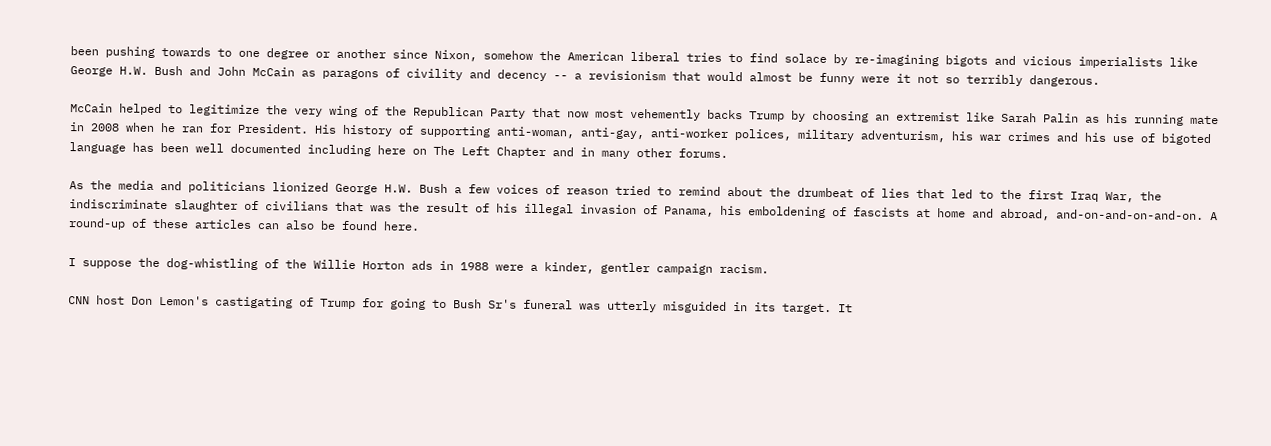been pushing towards to one degree or another since Nixon, somehow the American liberal tries to find solace by re-imagining bigots and vicious imperialists like George H.W. Bush and John McCain as paragons of civility and decency -- a revisionism that would almost be funny were it not so terribly dangerous.

McCain helped to legitimize the very wing of the Republican Party that now most vehemently backs Trump by choosing an extremist like Sarah Palin as his running mate in 2008 when he ran for President. His history of supporting anti-woman, anti-gay, anti-worker polices, military adventurism, his war crimes and his use of bigoted language has been well documented including here on The Left Chapter and in many other forums.

As the media and politicians lionized George H.W. Bush a few voices of reason tried to remind about the drumbeat of lies that led to the first Iraq War, the indiscriminate slaughter of civilians that was the result of his illegal invasion of Panama, his emboldening of fascists at home and abroad, and-on-and-on-and-on. A round-up of these articles can also be found here.

I suppose the dog-whistling of the Willie Horton ads in 1988 were a kinder, gentler campaign racism.

CNN host Don Lemon's castigating of Trump for going to Bush Sr's funeral was utterly misguided in its target. It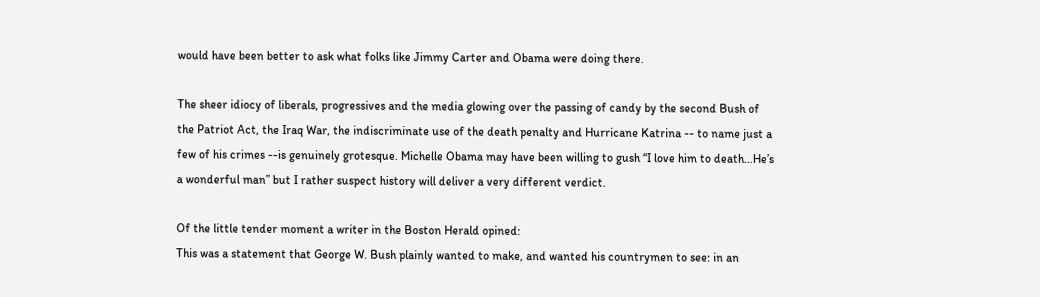would have been better to ask what folks like Jimmy Carter and Obama were doing there.

The sheer idiocy of liberals, progressives and the media glowing over the passing of candy by the second Bush of the Patriot Act, the Iraq War, the indiscriminate use of the death penalty and Hurricane Katrina -- to name just a few of his crimes --is genuinely grotesque. Michelle Obama may have been willing to gush “I love him to death...He’s a wonderful man” but I rather suspect history will deliver a very different verdict.

Of the little tender moment a writer in the Boston Herald opined:
This was a statement that George W. Bush plainly wanted to make, and wanted his countrymen to see: in an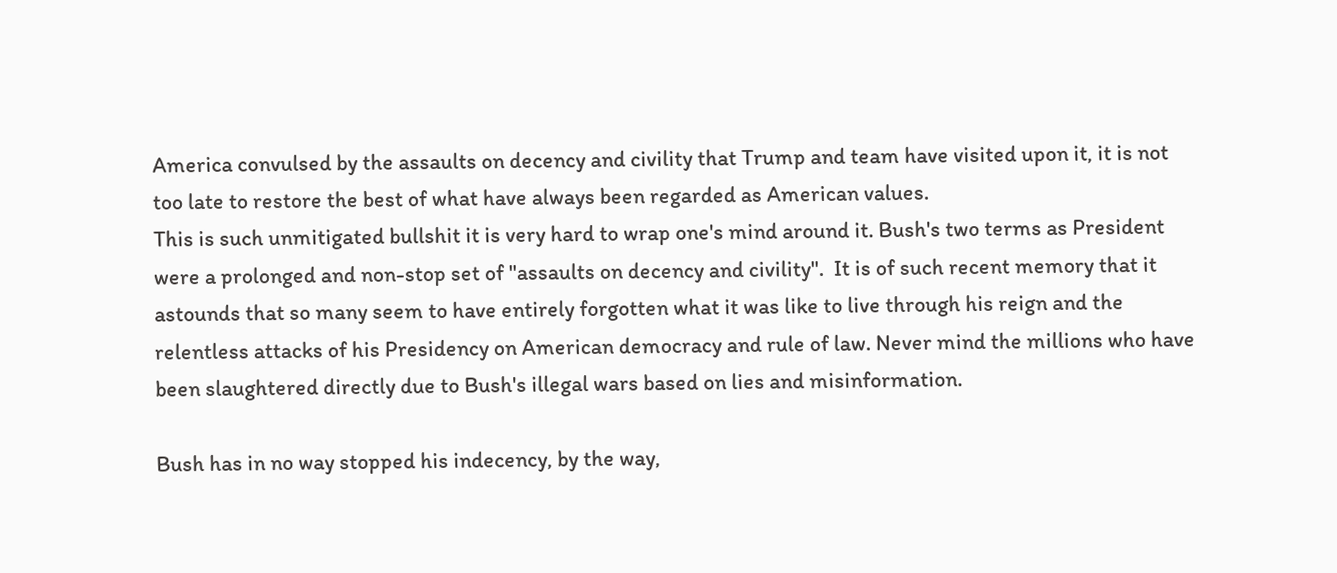America convulsed by the assaults on decency and civility that Trump and team have visited upon it, it is not too late to restore the best of what have always been regarded as American values.
This is such unmitigated bullshit it is very hard to wrap one's mind around it. Bush's two terms as President were a prolonged and non-stop set of "assaults on decency and civility".  It is of such recent memory that it astounds that so many seem to have entirely forgotten what it was like to live through his reign and the relentless attacks of his Presidency on American democracy and rule of law. Never mind the millions who have been slaughtered directly due to Bush's illegal wars based on lies and misinformation.

Bush has in no way stopped his indecency, by the way,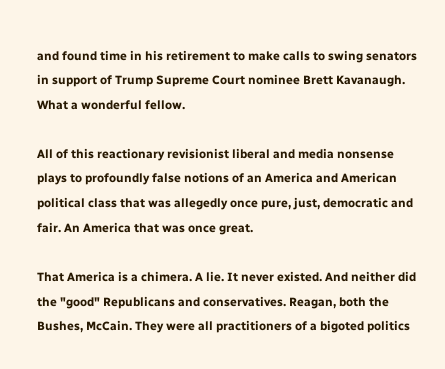and found time in his retirement to make calls to swing senators in support of Trump Supreme Court nominee Brett Kavanaugh. What a wonderful fellow.

All of this reactionary revisionist liberal and media nonsense plays to profoundly false notions of an America and American political class that was allegedly once pure, just, democratic and fair. An America that was once great.

That America is a chimera. A lie. It never existed. And neither did the "good" Republicans and conservatives. Reagan, both the Bushes, McCain. They were all practitioners of a bigoted politics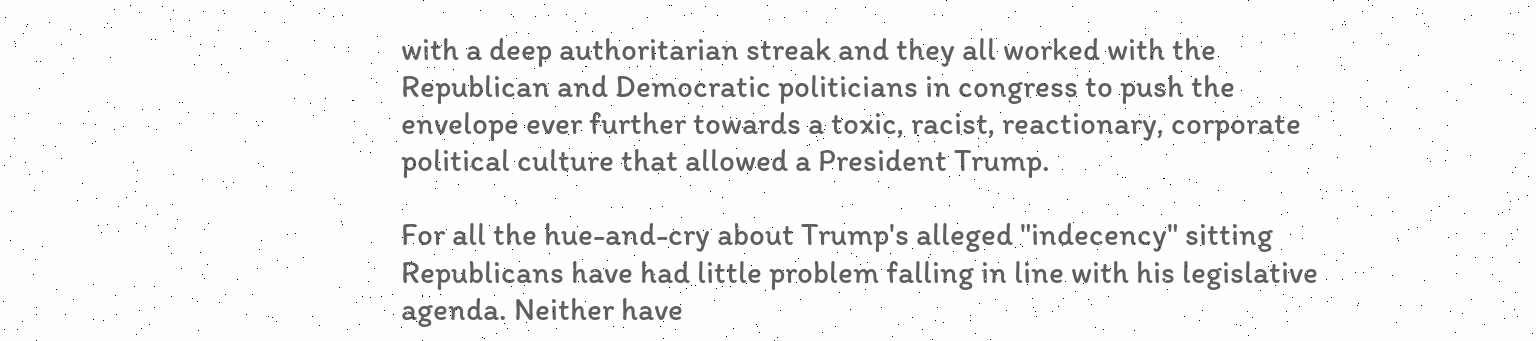with a deep authoritarian streak and they all worked with the Republican and Democratic politicians in congress to push the envelope ever further towards a toxic, racist, reactionary, corporate political culture that allowed a President Trump.

For all the hue-and-cry about Trump's alleged "indecency" sitting Republicans have had little problem falling in line with his legislative agenda. Neither have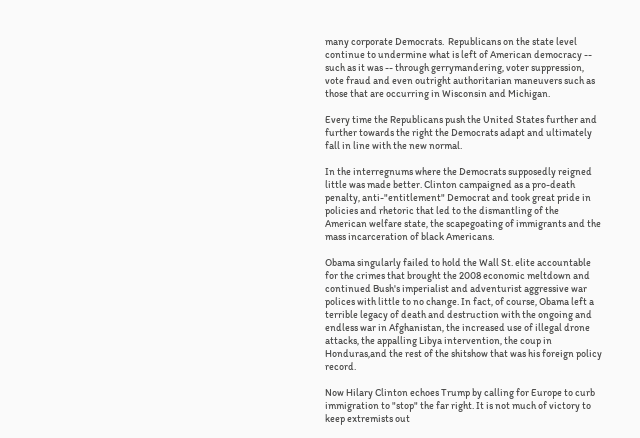many corporate Democrats.  Republicans on the state level continue to undermine what is left of American democracy -- such as it was -- through gerrymandering, voter suppression, vote fraud and even outright authoritarian maneuvers such as those that are occurring in Wisconsin and Michigan.

Every time the Republicans push the United States further and further towards the right the Democrats adapt and ultimately fall in line with the new normal.

In the interregnums where the Democrats supposedly reigned little was made better. Clinton campaigned as a pro-death penalty, anti-"entitlement" Democrat and took great pride in policies and rhetoric that led to the dismantling of the American welfare state, the scapegoating of immigrants and the mass incarceration of black Americans.

Obama singularly failed to hold the Wall St. elite accountable for the crimes that brought the 2008 economic meltdown and continued Bush's imperialist and adventurist aggressive war polices with little to no change. In fact, of course, Obama left a terrible legacy of death and destruction with the ongoing and endless war in Afghanistan, the increased use of illegal drone attacks, the appalling Libya intervention, the coup in Honduras,and the rest of the shitshow that was his foreign policy record.

Now Hilary Clinton echoes Trump by calling for Europe to curb immigration to "stop" the far right. It is not much of victory to keep extremists out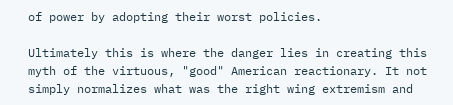of power by adopting their worst policies.

Ultimately this is where the danger lies in creating this myth of the virtuous, "good" American reactionary. It not simply normalizes what was the right wing extremism and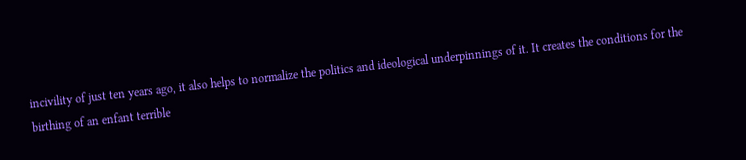incivility of just ten years ago, it also helps to normalize the politics and ideological underpinnings of it. It creates the conditions for the birthing of an enfant terrible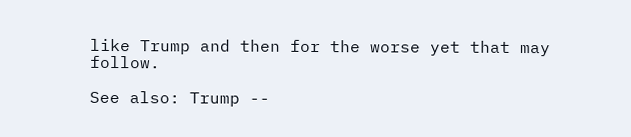like Trump and then for the worse yet that may follow.

See also: Trump --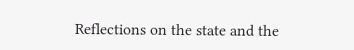Reflections on the state and the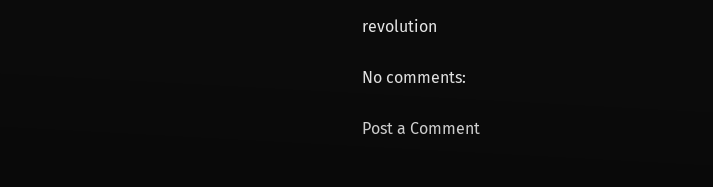revolution

No comments:

Post a Comment